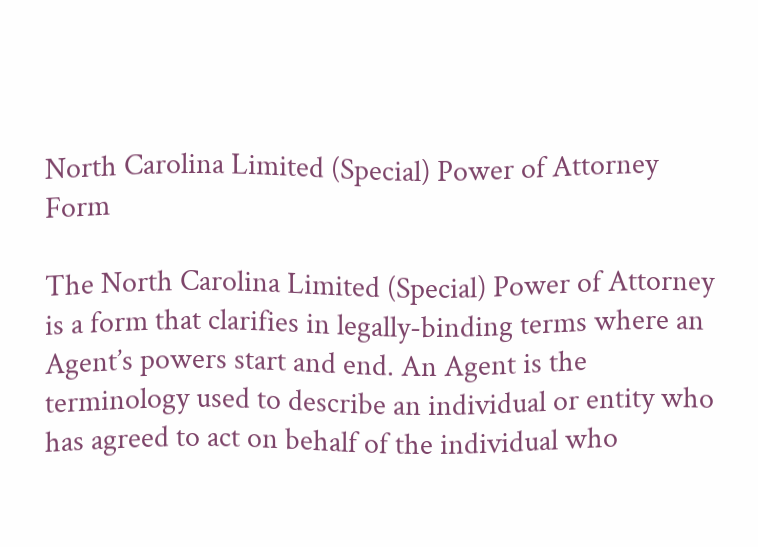North Carolina Limited (Special) Power of Attorney Form

The North Carolina Limited (Special) Power of Attorney is a form that clarifies in legally-binding terms where an Agent’s powers start and end. An Agent is the terminology used to describe an individual or entity who has agreed to act on behalf of the individual who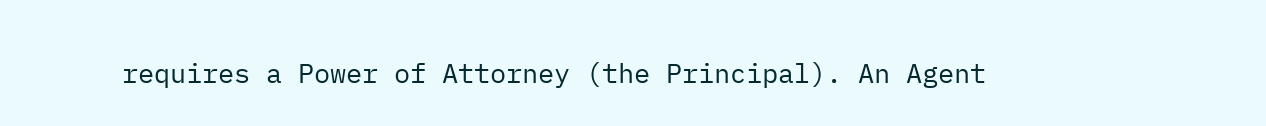requires a Power of Attorney (the Principal). An Agent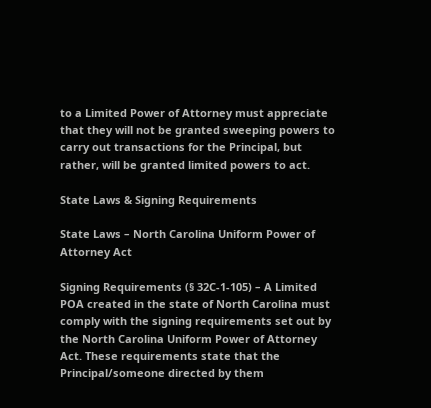to a Limited Power of Attorney must appreciate that they will not be granted sweeping powers to carry out transactions for the Principal, but rather, will be granted limited powers to act.

State Laws & Signing Requirements

State Laws – North Carolina Uniform Power of Attorney Act

Signing Requirements (§ 32C-1-105) – A Limited POA created in the state of North Carolina must comply with the signing requirements set out by the North Carolina Uniform Power of Attorney Act. These requirements state that the Principal/someone directed by them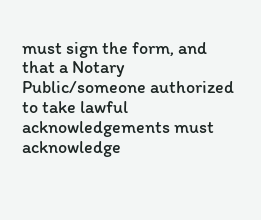must sign the form, and that a Notary Public/someone authorized to take lawful acknowledgements must acknowledge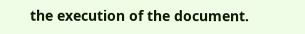the execution of the document.